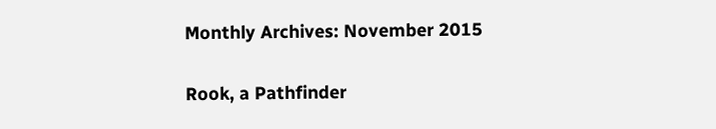Monthly Archives: November 2015

Rook, a Pathfinder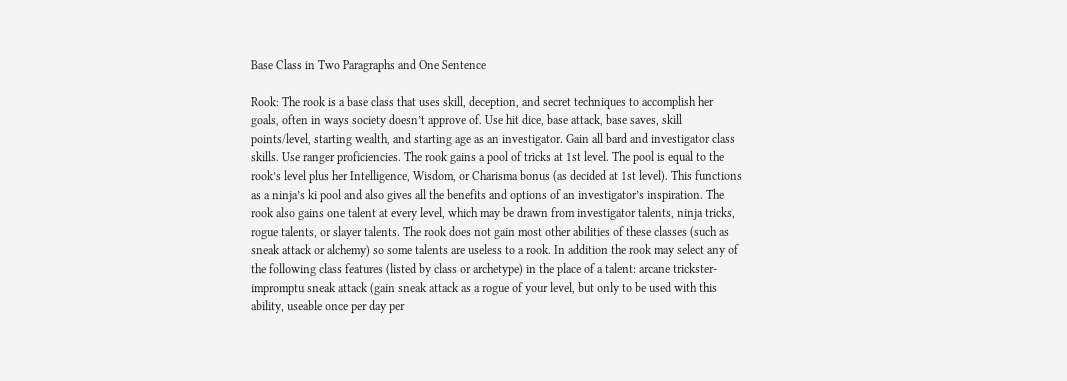Base Class in Two Paragraphs and One Sentence

Rook: The rook is a base class that uses skill, deception, and secret techniques to accomplish her goals, often in ways society doesn’t approve of. Use hit dice, base attack, base saves, skill points/level, starting wealth, and starting age as an investigator. Gain all bard and investigator class skills. Use ranger proficiencies. The rook gains a pool of tricks at 1st level. The pool is equal to the rook’s level plus her Intelligence, Wisdom, or Charisma bonus (as decided at 1st level). This functions as a ninja’s ki pool and also gives all the benefits and options of an investigator’s inspiration. The rook also gains one talent at every level, which may be drawn from investigator talents, ninja tricks, rogue talents, or slayer talents. The rook does not gain most other abilities of these classes (such as sneak attack or alchemy) so some talents are useless to a rook. In addition the rook may select any of the following class features (listed by class or archetype) in the place of a talent: arcane trickster- impromptu sneak attack (gain sneak attack as a rogue of your level, but only to be used with this ability, useable once per day per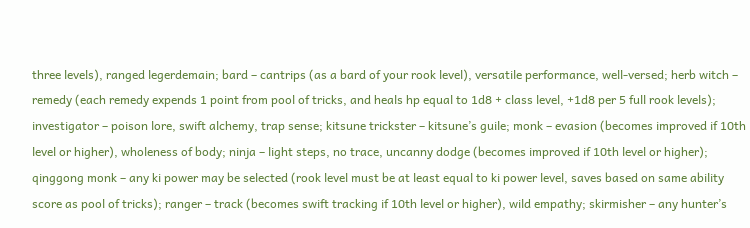three levels), ranged legerdemain; bard – cantrips (as a bard of your rook level), versatile performance, well-versed; herb witch – remedy (each remedy expends 1 point from pool of tricks, and heals hp equal to 1d8 + class level, +1d8 per 5 full rook levels); investigator – poison lore, swift alchemy, trap sense; kitsune trickster – kitsune’s guile; monk – evasion (becomes improved if 10th level or higher), wholeness of body; ninja – light steps, no trace, uncanny dodge (becomes improved if 10th level or higher); qinggong monk – any ki power may be selected (rook level must be at least equal to ki power level, saves based on same ability score as pool of tricks); ranger – track (becomes swift tracking if 10th level or higher), wild empathy; skirmisher – any hunter’s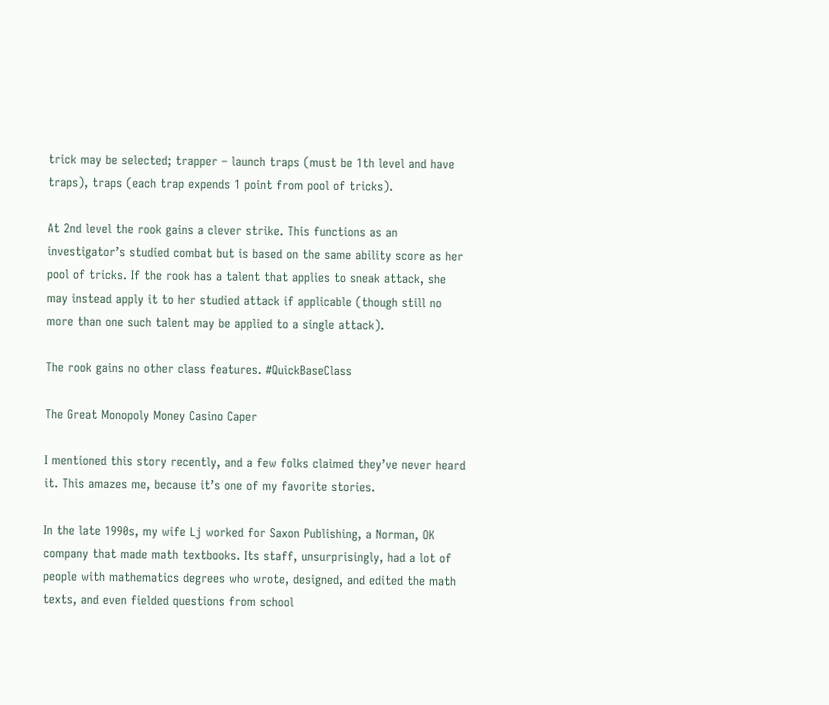trick may be selected; trapper – launch traps (must be 1th level and have traps), traps (each trap expends 1 point from pool of tricks).

At 2nd level the rook gains a clever strike. This functions as an investigator’s studied combat but is based on the same ability score as her pool of tricks. If the rook has a talent that applies to sneak attack, she may instead apply it to her studied attack if applicable (though still no more than one such talent may be applied to a single attack).

The rook gains no other class features. #QuickBaseClass

The Great Monopoly Money Casino Caper

I mentioned this story recently, and a few folks claimed they’ve never heard it. This amazes me, because it’s one of my favorite stories.

In the late 1990s, my wife Lj worked for Saxon Publishing, a Norman, OK company that made math textbooks. Its staff, unsurprisingly, had a lot of people with mathematics degrees who wrote, designed, and edited the math texts, and even fielded questions from school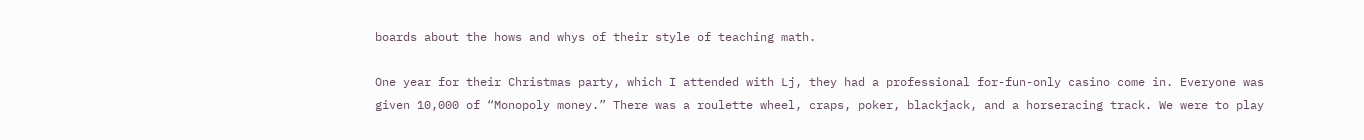boards about the hows and whys of their style of teaching math.

One year for their Christmas party, which I attended with Lj, they had a professional for-fun-only casino come in. Everyone was given 10,000 of “Monopoly money.” There was a roulette wheel, craps, poker, blackjack, and a horseracing track. We were to play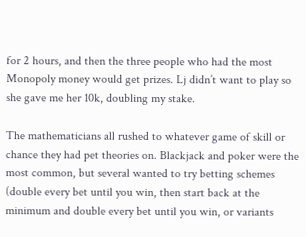for 2 hours, and then the three people who had the most Monopoly money would get prizes. Lj didn’t want to play so she gave me her 10k, doubling my stake.

The mathematicians all rushed to whatever game of skill or chance they had pet theories on. Blackjack and poker were the most common, but several wanted to try betting schemes (double every bet until you win, then start back at the minimum and double every bet until you win, or variants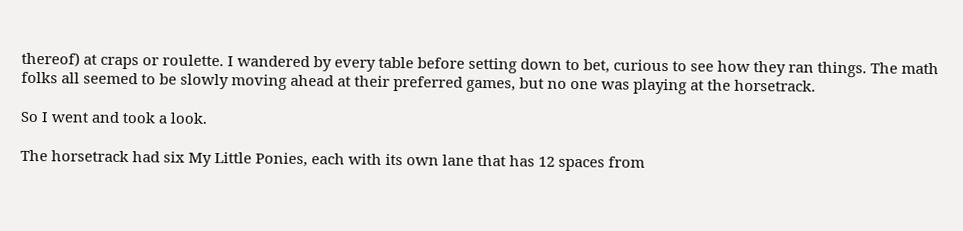thereof) at craps or roulette. I wandered by every table before setting down to bet, curious to see how they ran things. The math folks all seemed to be slowly moving ahead at their preferred games, but no one was playing at the horsetrack.

So I went and took a look.

The horsetrack had six My Little Ponies, each with its own lane that has 12 spaces from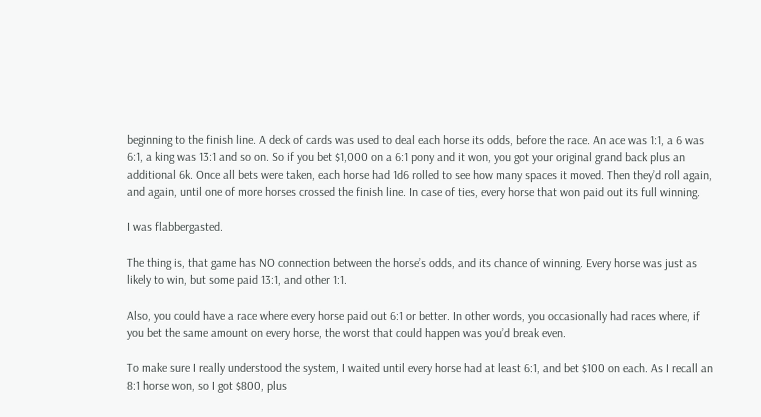beginning to the finish line. A deck of cards was used to deal each horse its odds, before the race. An ace was 1:1, a 6 was 6:1, a king was 13:1 and so on. So if you bet $1,000 on a 6:1 pony and it won, you got your original grand back plus an additional 6k. Once all bets were taken, each horse had 1d6 rolled to see how many spaces it moved. Then they’d roll again, and again, until one of more horses crossed the finish line. In case of ties, every horse that won paid out its full winning.

I was flabbergasted.

The thing is, that game has NO connection between the horse’s odds, and its chance of winning. Every horse was just as likely to win, but some paid 13:1, and other 1:1.

Also, you could have a race where every horse paid out 6:1 or better. In other words, you occasionally had races where, if you bet the same amount on every horse, the worst that could happen was you’d break even.

To make sure I really understood the system, I waited until every horse had at least 6:1, and bet $100 on each. As I recall an 8:1 horse won, so I got $800, plus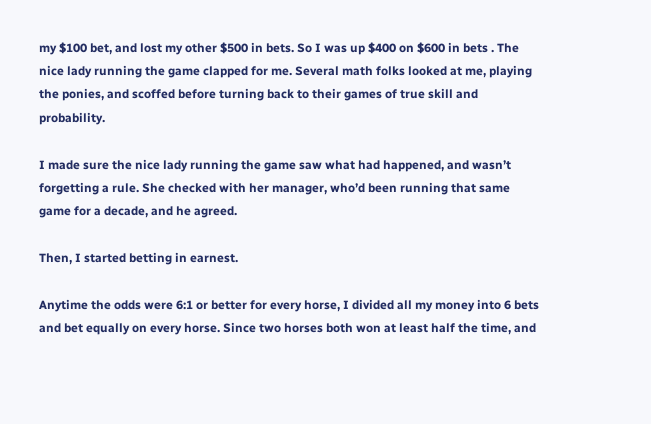my $100 bet, and lost my other $500 in bets. So I was up $400 on $600 in bets . The nice lady running the game clapped for me. Several math folks looked at me, playing the ponies, and scoffed before turning back to their games of true skill and probability.

I made sure the nice lady running the game saw what had happened, and wasn’t forgetting a rule. She checked with her manager, who’d been running that same game for a decade, and he agreed.

Then, I started betting in earnest.

Anytime the odds were 6:1 or better for every horse, I divided all my money into 6 bets and bet equally on every horse. Since two horses both won at least half the time, and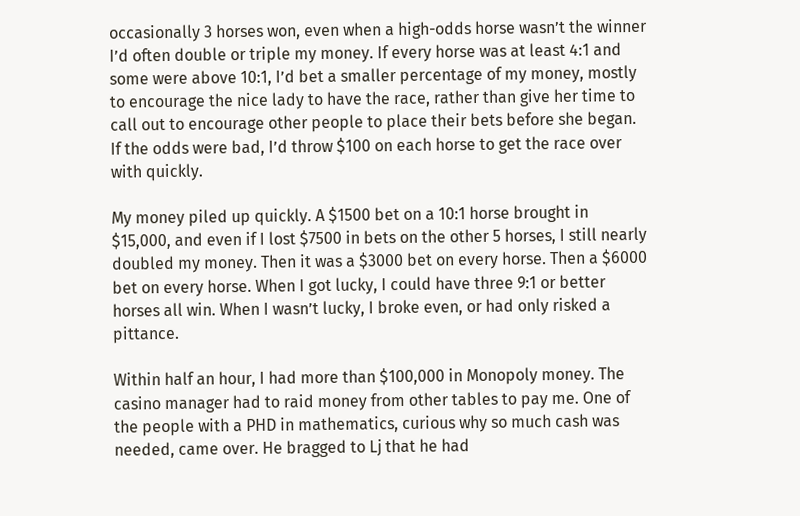occasionally 3 horses won, even when a high-odds horse wasn’t the winner I’d often double or triple my money. If every horse was at least 4:1 and some were above 10:1, I’d bet a smaller percentage of my money, mostly to encourage the nice lady to have the race, rather than give her time to call out to encourage other people to place their bets before she began. If the odds were bad, I’d throw $100 on each horse to get the race over with quickly.

My money piled up quickly. A $1500 bet on a 10:1 horse brought in $15,000, and even if I lost $7500 in bets on the other 5 horses, I still nearly doubled my money. Then it was a $3000 bet on every horse. Then a $6000 bet on every horse. When I got lucky, I could have three 9:1 or better horses all win. When I wasn’t lucky, I broke even, or had only risked a pittance.

Within half an hour, I had more than $100,000 in Monopoly money. The casino manager had to raid money from other tables to pay me. One of the people with a PHD in mathematics, curious why so much cash was needed, came over. He bragged to Lj that he had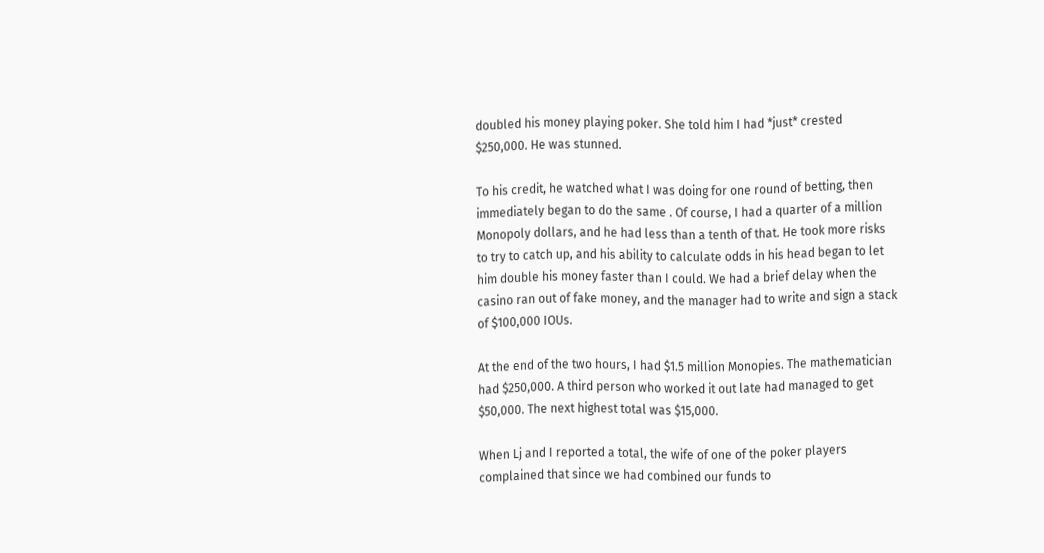doubled his money playing poker. She told him I had *just* crested $250,000. He was stunned.

To his credit, he watched what I was doing for one round of betting, then immediately began to do the same . Of course, I had a quarter of a million Monopoly dollars, and he had less than a tenth of that. He took more risks to try to catch up, and his ability to calculate odds in his head began to let him double his money faster than I could. We had a brief delay when the casino ran out of fake money, and the manager had to write and sign a stack of $100,000 IOUs.

At the end of the two hours, I had $1.5 million Monopies. The mathematician had $250,000. A third person who worked it out late had managed to get $50,000. The next highest total was $15,000.

When Lj and I reported a total, the wife of one of the poker players complained that since we had combined our funds to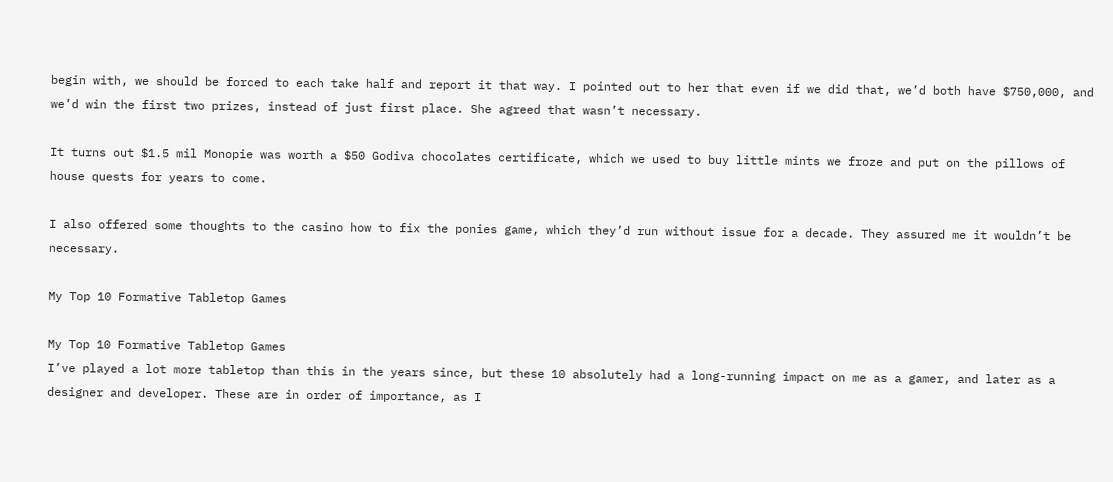begin with, we should be forced to each take half and report it that way. I pointed out to her that even if we did that, we’d both have $750,000, and we’d win the first two prizes, instead of just first place. She agreed that wasn’t necessary.

It turns out $1.5 mil Monopie was worth a $50 Godiva chocolates certificate, which we used to buy little mints we froze and put on the pillows of house quests for years to come.

I also offered some thoughts to the casino how to fix the ponies game, which they’d run without issue for a decade. They assured me it wouldn’t be necessary.

My Top 10 Formative Tabletop Games

My Top 10 Formative Tabletop Games
I’ve played a lot more tabletop than this in the years since, but these 10 absolutely had a long-running impact on me as a gamer, and later as a designer and developer. These are in order of importance, as I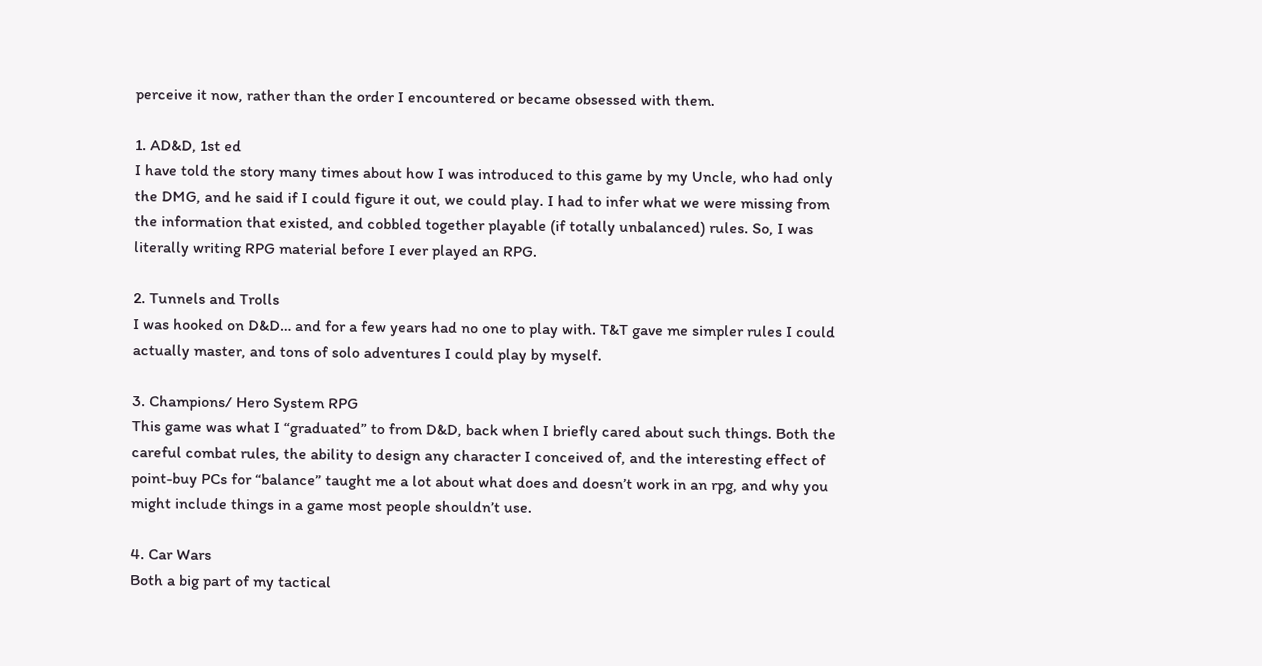perceive it now, rather than the order I encountered or became obsessed with them.

1. AD&D, 1st ed
I have told the story many times about how I was introduced to this game by my Uncle, who had only the DMG, and he said if I could figure it out, we could play. I had to infer what we were missing from the information that existed, and cobbled together playable (if totally unbalanced) rules. So, I was literally writing RPG material before I ever played an RPG.

2. Tunnels and Trolls
I was hooked on D&D… and for a few years had no one to play with. T&T gave me simpler rules I could actually master, and tons of solo adventures I could play by myself.

3. Champions/ Hero System RPG
This game was what I “graduated” to from D&D, back when I briefly cared about such things. Both the careful combat rules, the ability to design any character I conceived of, and the interesting effect of point-buy PCs for “balance” taught me a lot about what does and doesn’t work in an rpg, and why you might include things in a game most people shouldn’t use.

4. Car Wars
Both a big part of my tactical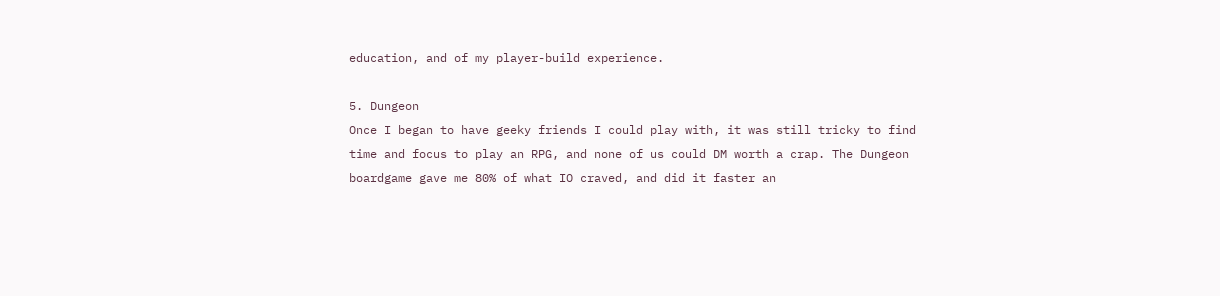education, and of my player-build experience.

5. Dungeon
Once I began to have geeky friends I could play with, it was still tricky to find time and focus to play an RPG, and none of us could DM worth a crap. The Dungeon boardgame gave me 80% of what IO craved, and did it faster an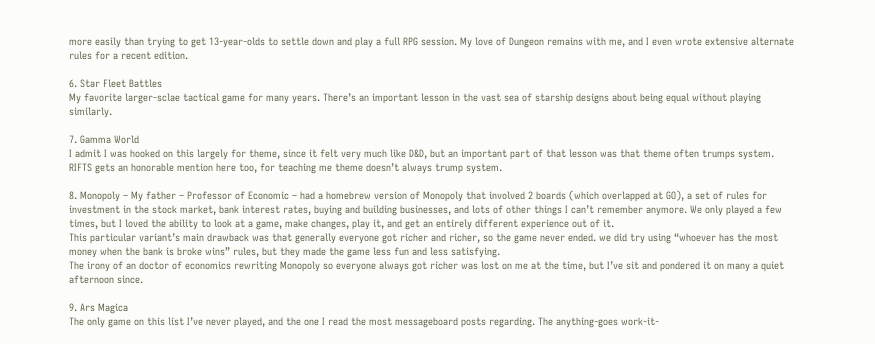more easily than trying to get 13-year-olds to settle down and play a full RPG session. My love of Dungeon remains with me, and I even wrote extensive alternate rules for a recent edition.

6. Star Fleet Battles
My favorite larger-sclae tactical game for many years. There’s an important lesson in the vast sea of starship designs about being equal without playing similarly.

7. Gamma World
I admit I was hooked on this largely for theme, since it felt very much like D&D, but an important part of that lesson was that theme often trumps system. RIFTS gets an honorable mention here too, for teaching me theme doesn’t always trump system.

8. Monopoly – My father – Professor of Economic – had a homebrew version of Monopoly that involved 2 boards (which overlapped at GO), a set of rules for investment in the stock market, bank interest rates, buying and building businesses, and lots of other things I can’t remember anymore. We only played a few times, but I loved the ability to look at a game, make changes, play it, and get an entirely different experience out of it.
This particular variant’s main drawback was that generally everyone got richer and richer, so the game never ended. we did try using “whoever has the most money when the bank is broke wins” rules, but they made the game less fun and less satisfying.
The irony of an doctor of economics rewriting Monopoly so everyone always got richer was lost on me at the time, but I’ve sit and pondered it on many a quiet afternoon since.

9. Ars Magica
The only game on this list I’ve never played, and the one I read the most messageboard posts regarding. The anything-goes work-it-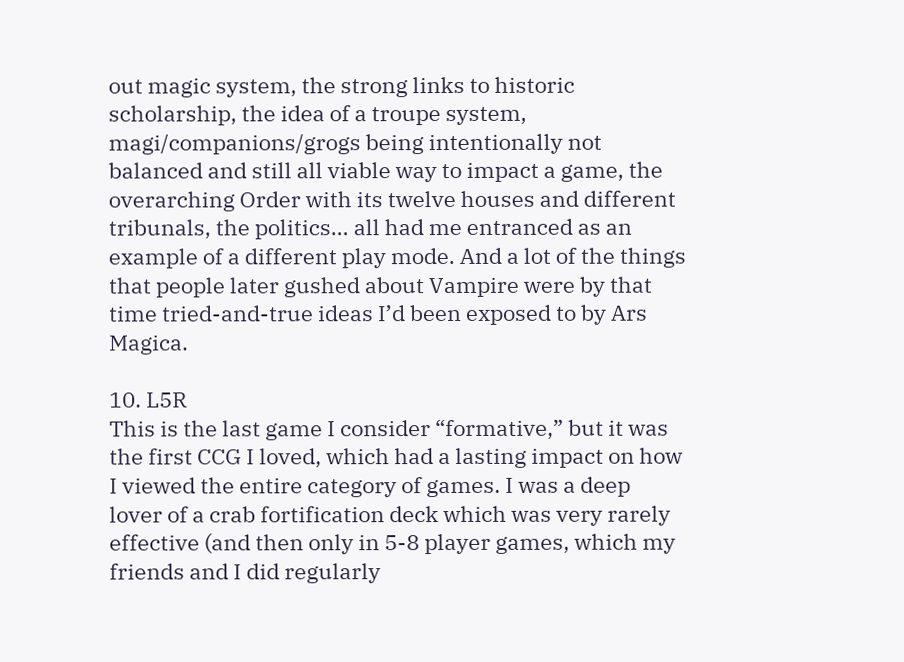out magic system, the strong links to historic scholarship, the idea of a troupe system, magi/companions/grogs being intentionally not balanced and still all viable way to impact a game, the overarching Order with its twelve houses and different tribunals, the politics… all had me entranced as an example of a different play mode. And a lot of the things that people later gushed about Vampire were by that time tried-and-true ideas I’d been exposed to by Ars Magica.

10. L5R
This is the last game I consider “formative,” but it was the first CCG I loved, which had a lasting impact on how I viewed the entire category of games. I was a deep lover of a crab fortification deck which was very rarely effective (and then only in 5-8 player games, which my friends and I did regularly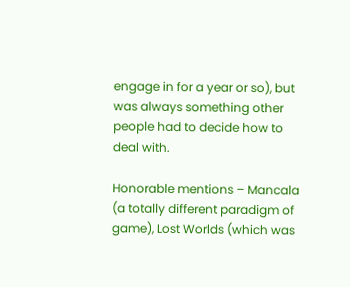engage in for a year or so), but was always something other people had to decide how to deal with.

Honorable mentions – Mancala (a totally different paradigm of game), Lost Worlds (which was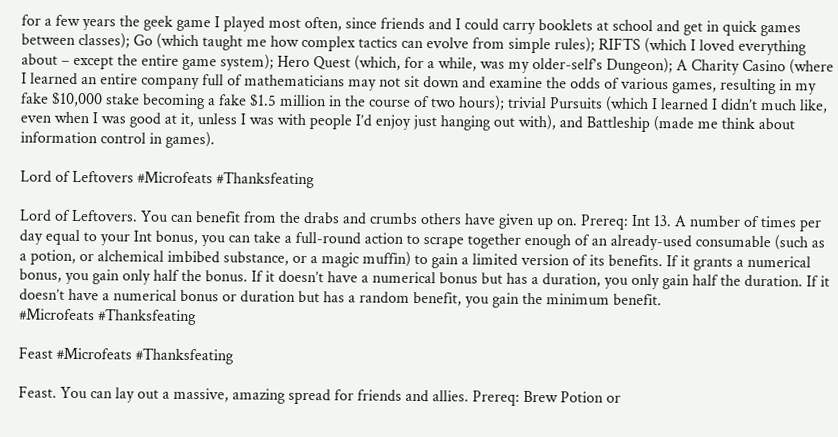for a few years the geek game I played most often, since friends and I could carry booklets at school and get in quick games between classes); Go (which taught me how complex tactics can evolve from simple rules); RIFTS (which I loved everything about – except the entire game system); Hero Quest (which, for a while, was my older-self’s Dungeon); A Charity Casino (where I learned an entire company full of mathematicians may not sit down and examine the odds of various games, resulting in my fake $10,000 stake becoming a fake $1.5 million in the course of two hours); trivial Pursuits (which I learned I didn’t much like, even when I was good at it, unless I was with people I’d enjoy just hanging out with), and Battleship (made me think about information control in games).

Lord of Leftovers #Microfeats #Thanksfeating

Lord of Leftovers. You can benefit from the drabs and crumbs others have given up on. Prereq: Int 13. A number of times per day equal to your Int bonus, you can take a full-round action to scrape together enough of an already-used consumable (such as a potion, or alchemical imbibed substance, or a magic muffin) to gain a limited version of its benefits. If it grants a numerical bonus, you gain only half the bonus. If it doesn’t have a numerical bonus but has a duration, you only gain half the duration. If it doesn’t have a numerical bonus or duration but has a random benefit, you gain the minimum benefit.
#Microfeats #Thanksfeating

Feast #Microfeats #Thanksfeating

Feast. You can lay out a massive, amazing spread for friends and allies. Prereq: Brew Potion or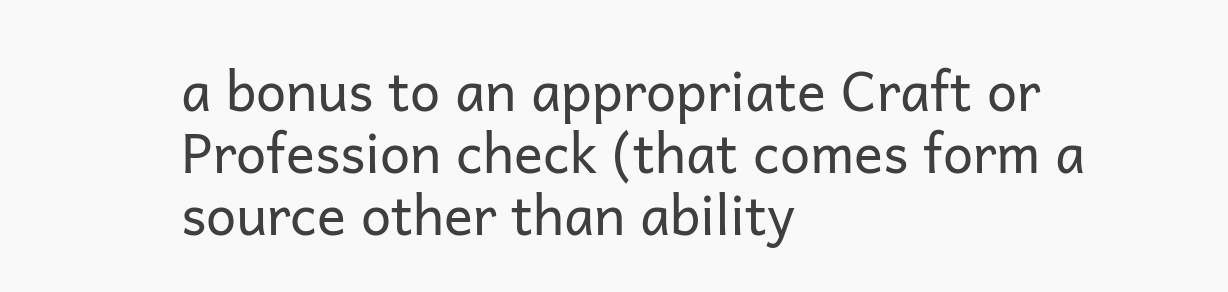a bonus to an appropriate Craft or Profession check (that comes form a source other than ability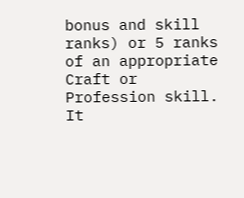bonus and skill ranks) or 5 ranks of an appropriate Craft or Profession skill.
It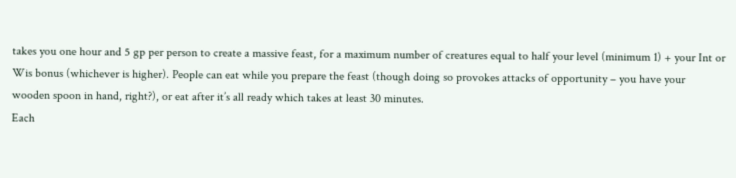takes you one hour and 5 gp per person to create a massive feast, for a maximum number of creatures equal to half your level (minimum 1) + your Int or Wis bonus (whichever is higher). People can eat while you prepare the feast (though doing so provokes attacks of opportunity – you have your wooden spoon in hand, right?), or eat after it’s all ready which takes at least 30 minutes.
Each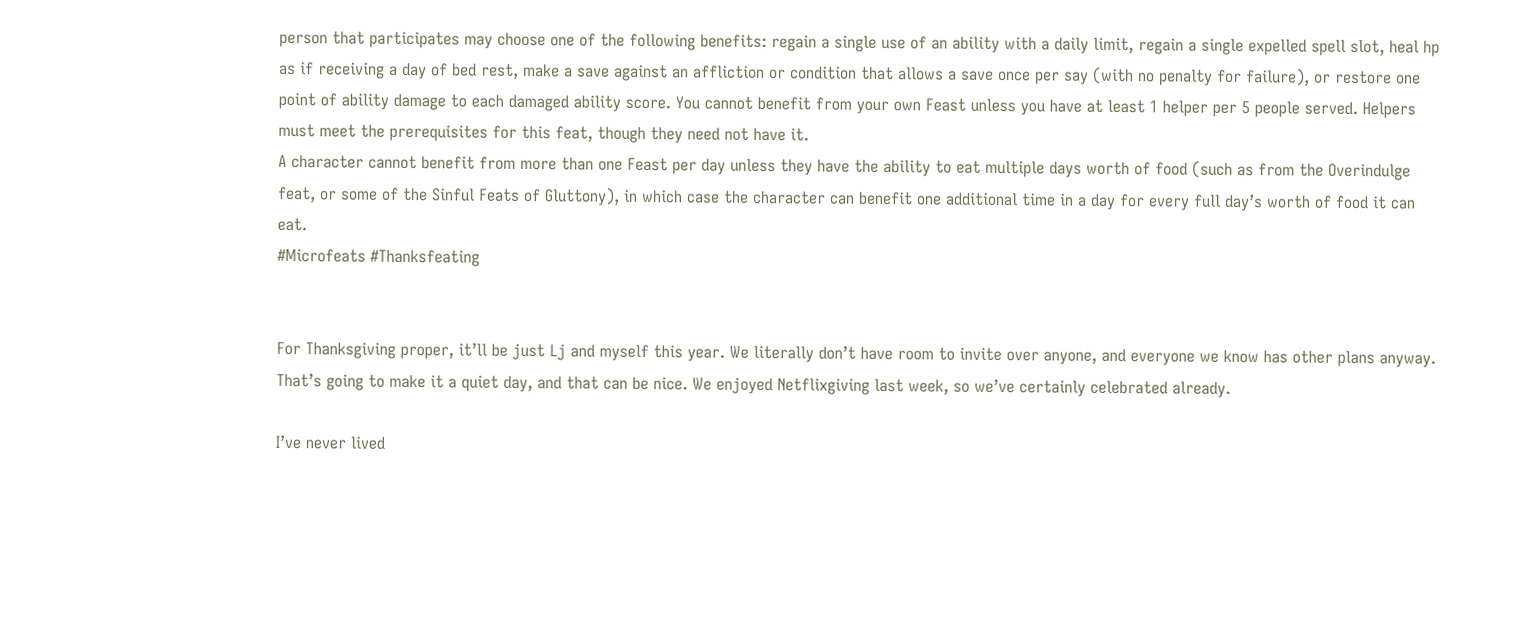person that participates may choose one of the following benefits: regain a single use of an ability with a daily limit, regain a single expelled spell slot, heal hp as if receiving a day of bed rest, make a save against an affliction or condition that allows a save once per say (with no penalty for failure), or restore one point of ability damage to each damaged ability score. You cannot benefit from your own Feast unless you have at least 1 helper per 5 people served. Helpers must meet the prerequisites for this feat, though they need not have it.
A character cannot benefit from more than one Feast per day unless they have the ability to eat multiple days worth of food (such as from the Overindulge feat, or some of the Sinful Feats of Gluttony), in which case the character can benefit one additional time in a day for every full day’s worth of food it can eat.
#Microfeats #Thanksfeating


For Thanksgiving proper, it’ll be just Lj and myself this year. We literally don’t have room to invite over anyone, and everyone we know has other plans anyway. That’s going to make it a quiet day, and that can be nice. We enjoyed Netflixgiving last week, so we’ve certainly celebrated already.

I’ve never lived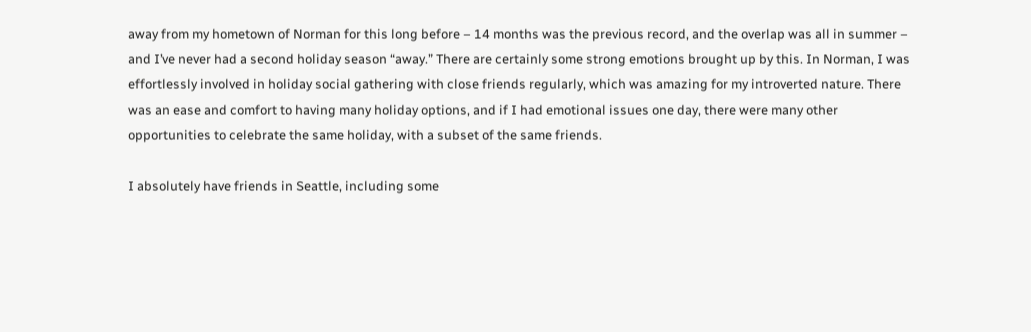away from my hometown of Norman for this long before – 14 months was the previous record, and the overlap was all in summer –  and I’ve never had a second holiday season “away.” There are certainly some strong emotions brought up by this. In Norman, I was effortlessly involved in holiday social gathering with close friends regularly, which was amazing for my introverted nature. There was an ease and comfort to having many holiday options, and if I had emotional issues one day, there were many other opportunities to celebrate the same holiday, with a subset of the same friends.

I absolutely have friends in Seattle, including some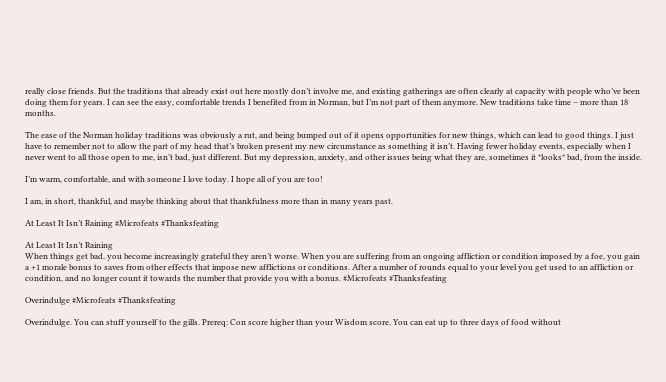really close friends. But the traditions that already exist out here mostly don’t involve me, and existing gatherings are often clearly at capacity with people who’ve been doing them for years. I can see the easy, comfortable trends I benefited from in Norman, but I’m not part of them anymore. New traditions take time – more than 18 months.

The ease of the Norman holiday traditions was obviously a rut, and being bumped out of it opens opportunities for new things, which can lead to good things. I just have to remember not to allow the part of my head that’s broken present my new circumstance as something it isn’t. Having fewer holiday events, especially when I never went to all those open to me, isn’t bad, just different. But my depression, anxiety, and other issues being what they are, sometimes it *looks* bad, from the inside.

I’m warm, comfortable, and with someone I love today. I hope all of you are too!

I am, in short, thankful, and maybe thinking about that thankfulness more than in many years past.

At Least It Isn’t Raining #Microfeats #Thanksfeating

At Least It Isn’t Raining
When things get bad, you become increasingly grateful they aren’t worse. When you are suffering from an ongoing affliction or condition imposed by a foe, you gain a +1 morale bonus to saves from other effects that impose new afflictions or conditions. After a number of rounds equal to your level you get used to an affliction or condition, and no longer count it towards the number that provide you with a bonus. #Microfeats #Thanksfeating

Overindulge #Microfeats #Thanksfeating

Overindulge. You can stuff yourself to the gills. Prereq: Con score higher than your Wisdom score. You can eat up to three days of food without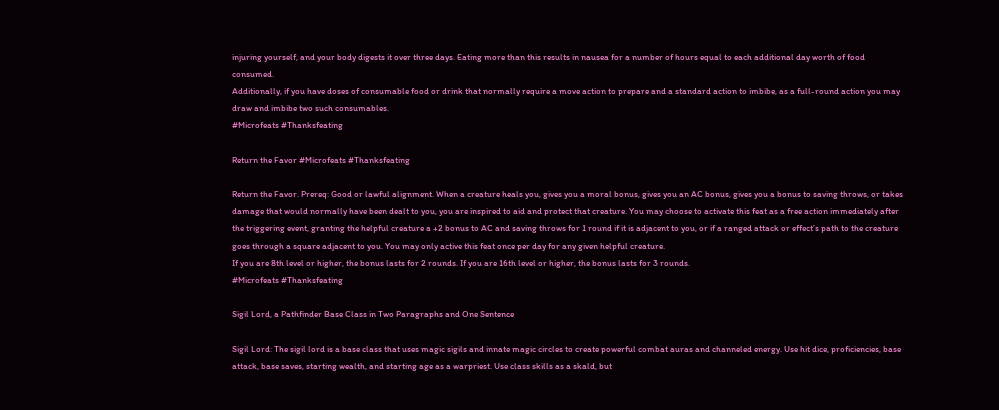injuring yourself, and your body digests it over three days. Eating more than this results in nausea for a number of hours equal to each additional day worth of food consumed.
Additionally, if you have doses of consumable food or drink that normally require a move action to prepare and a standard action to imbibe, as a full-round action you may draw and imbibe two such consumables.
#Microfeats #Thanksfeating

Return the Favor #Microfeats #Thanksfeating

Return the Favor. Prereq: Good or lawful alignment. When a creature heals you, gives you a moral bonus, gives you an AC bonus, gives you a bonus to saving throws, or takes damage that would normally have been dealt to you, you are inspired to aid and protect that creature. You may choose to activate this feat as a free action immediately after the triggering event, granting the helpful creature a +2 bonus to AC and saving throws for 1 round if it is adjacent to you, or if a ranged attack or effect’s path to the creature goes through a square adjacent to you. You may only active this feat once per day for any given helpful creature.
If you are 8th level or higher, the bonus lasts for 2 rounds. If you are 16th level or higher, the bonus lasts for 3 rounds.
#Microfeats #Thanksfeating

Sigil Lord, a Pathfinder Base Class in Two Paragraphs and One Sentence

Sigil Lord: The sigil lord is a base class that uses magic sigils and innate magic circles to create powerful combat auras and channeled energy. Use hit dice, proficiencies, base attack, base saves, starting wealth, and starting age as a warpriest. Use class skills as a skald, but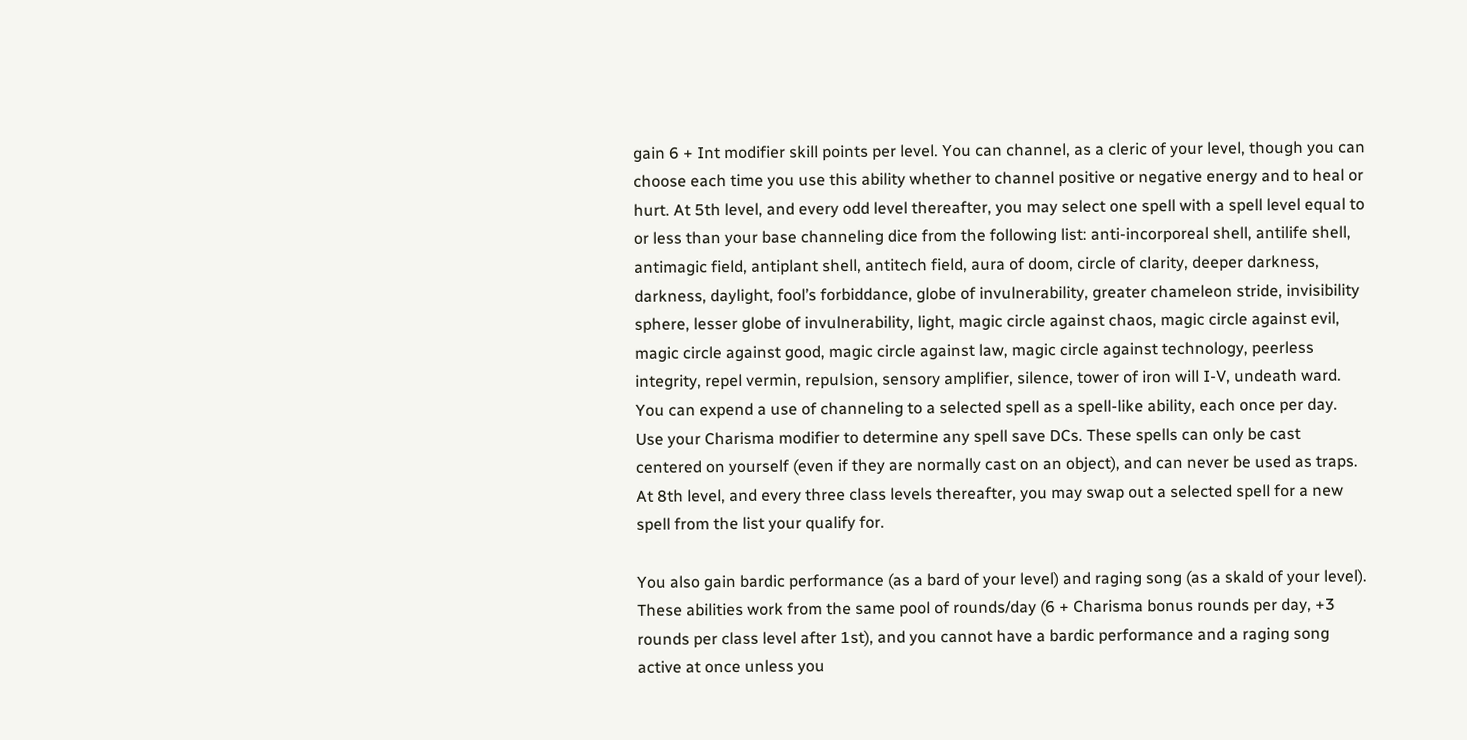gain 6 + Int modifier skill points per level. You can channel, as a cleric of your level, though you can choose each time you use this ability whether to channel positive or negative energy and to heal or hurt. At 5th level, and every odd level thereafter, you may select one spell with a spell level equal to or less than your base channeling dice from the following list: anti-incorporeal shell, antilife shell, antimagic field, antiplant shell, antitech field, aura of doom, circle of clarity, deeper darkness, darkness, daylight, fool’s forbiddance, globe of invulnerability, greater chameleon stride, invisibility sphere, lesser globe of invulnerability, light, magic circle against chaos, magic circle against evil, magic circle against good, magic circle against law, magic circle against technology, peerless integrity, repel vermin, repulsion, sensory amplifier, silence, tower of iron will I-V, undeath ward. You can expend a use of channeling to a selected spell as a spell-like ability, each once per day. Use your Charisma modifier to determine any spell save DCs. These spells can only be cast centered on yourself (even if they are normally cast on an object), and can never be used as traps. At 8th level, and every three class levels thereafter, you may swap out a selected spell for a new spell from the list your qualify for.

You also gain bardic performance (as a bard of your level) and raging song (as a skald of your level). These abilities work from the same pool of rounds/day (6 + Charisma bonus rounds per day, +3 rounds per class level after 1st), and you cannot have a bardic performance and a raging song active at once unless you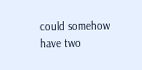could somehow have two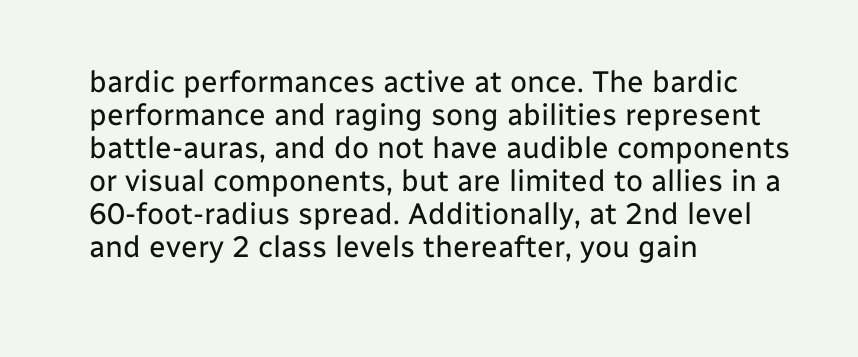bardic performances active at once. The bardic performance and raging song abilities represent battle-auras, and do not have audible components or visual components, but are limited to allies in a 60-foot-radius spread. Additionally, at 2nd level and every 2 class levels thereafter, you gain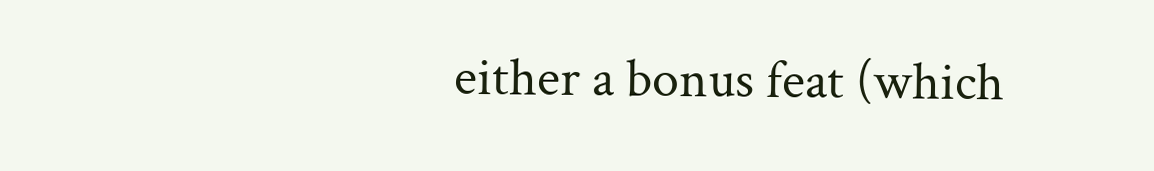either a bonus feat (which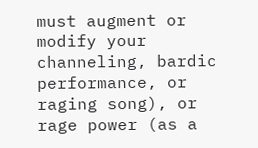must augment or modify your channeling, bardic performance, or raging song), or rage power (as a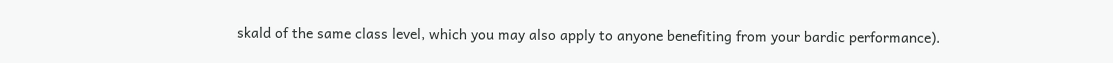skald of the same class level, which you may also apply to anyone benefiting from your bardic performance).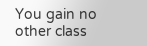You gain no other class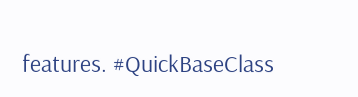features. #QuickBaseClass